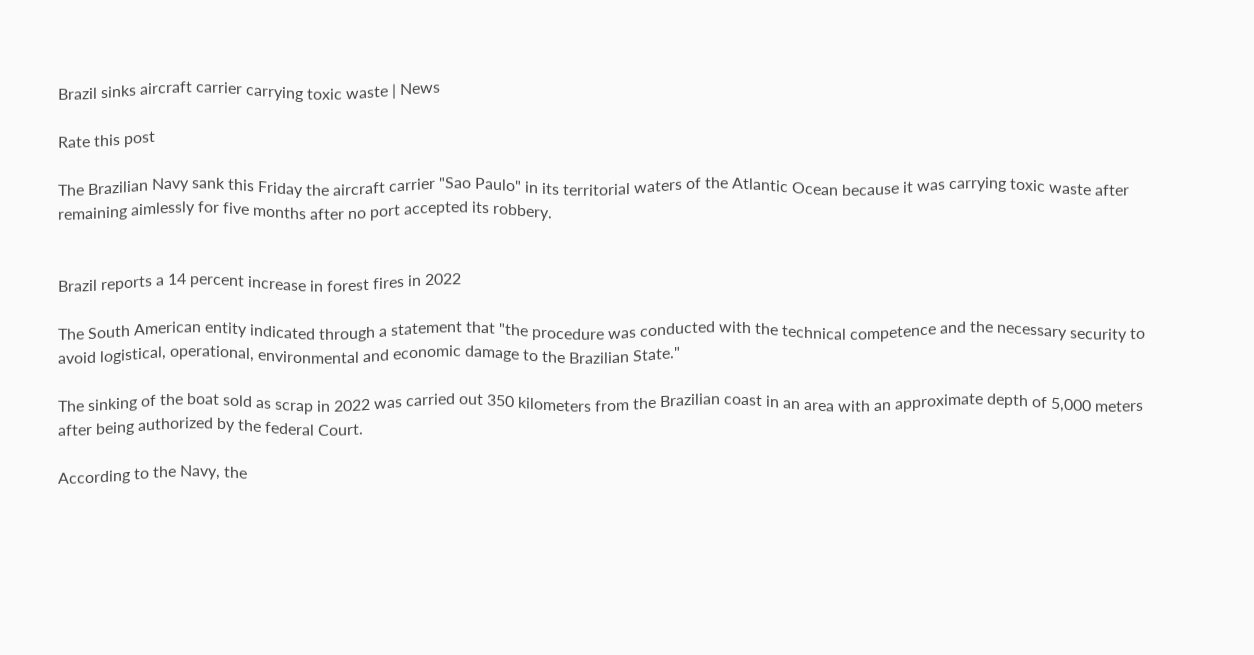Brazil sinks aircraft carrier carrying toxic waste | News

Rate this post

The Brazilian Navy sank this Friday the aircraft carrier "Sao Paulo" in its territorial waters of the Atlantic Ocean because it was carrying toxic waste after remaining aimlessly for five months after no port accepted its robbery.


Brazil reports a 14 percent increase in forest fires in 2022

The South American entity indicated through a statement that "the procedure was conducted with the technical competence and the necessary security to avoid logistical, operational, environmental and economic damage to the Brazilian State."

The sinking of the boat sold as scrap in 2022 was carried out 350 kilometers from the Brazilian coast in an area with an approximate depth of 5,000 meters after being authorized by the federal Court.

According to the Navy, the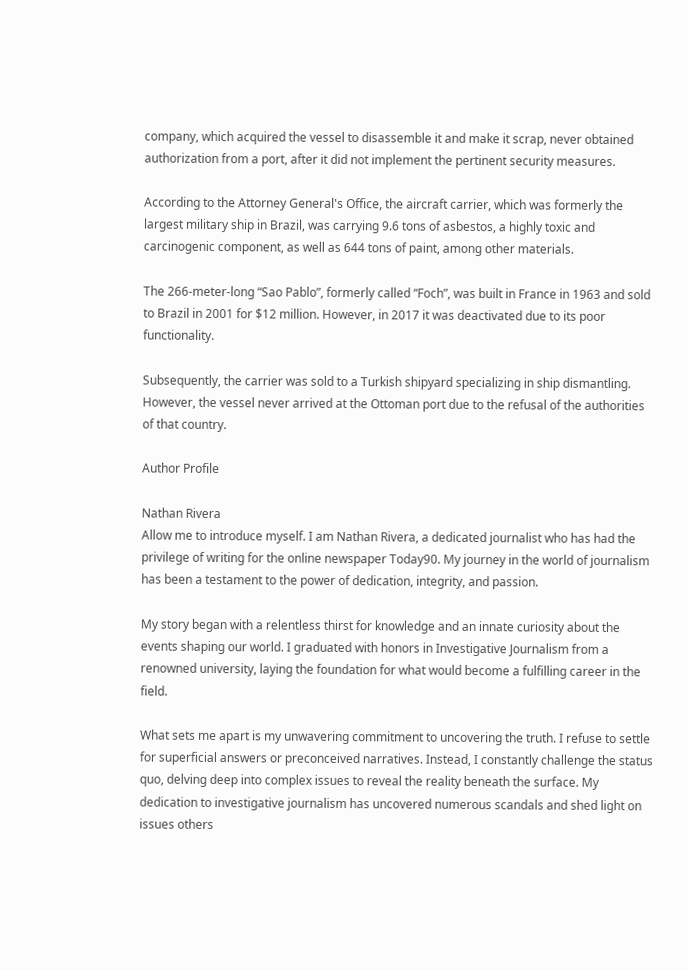company, which acquired the vessel to disassemble it and make it scrap, never obtained authorization from a port, after it did not implement the pertinent security measures.

According to the Attorney General's Office, the aircraft carrier, which was formerly the largest military ship in Brazil, was carrying 9.6 tons of asbestos, a highly toxic and carcinogenic component, as well as 644 tons of paint, among other materials.

The 266-meter-long “Sao Pablo”, formerly called “Foch”, was built in France in 1963 and sold to Brazil in 2001 for $12 million. However, in 2017 it was deactivated due to its poor functionality.

Subsequently, the carrier was sold to a Turkish shipyard specializing in ship dismantling. However, the vessel never arrived at the Ottoman port due to the refusal of the authorities of that country.

Author Profile

Nathan Rivera
Allow me to introduce myself. I am Nathan Rivera, a dedicated journalist who has had the privilege of writing for the online newspaper Today90. My journey in the world of journalism has been a testament to the power of dedication, integrity, and passion.

My story began with a relentless thirst for knowledge and an innate curiosity about the events shaping our world. I graduated with honors in Investigative Journalism from a renowned university, laying the foundation for what would become a fulfilling career in the field.

What sets me apart is my unwavering commitment to uncovering the truth. I refuse to settle for superficial answers or preconceived narratives. Instead, I constantly challenge the status quo, delving deep into complex issues to reveal the reality beneath the surface. My dedication to investigative journalism has uncovered numerous scandals and shed light on issues others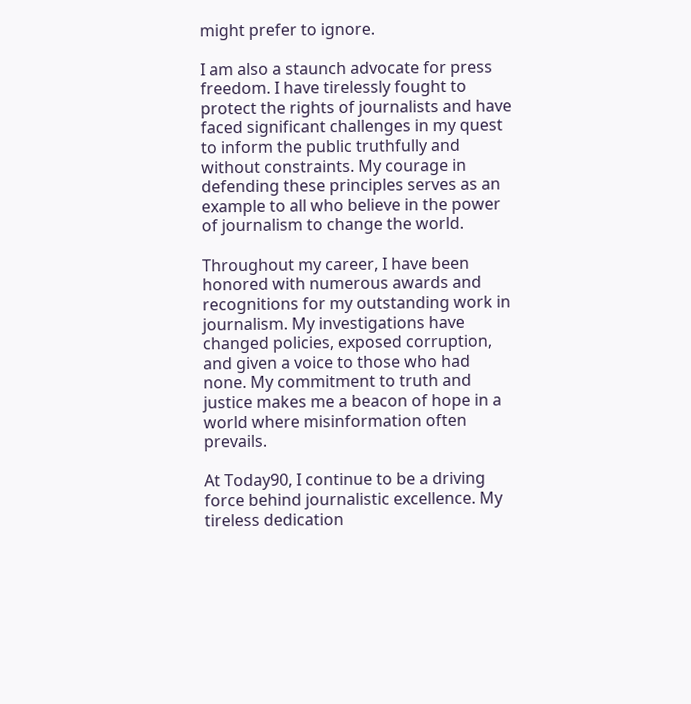might prefer to ignore.

I am also a staunch advocate for press freedom. I have tirelessly fought to protect the rights of journalists and have faced significant challenges in my quest to inform the public truthfully and without constraints. My courage in defending these principles serves as an example to all who believe in the power of journalism to change the world.

Throughout my career, I have been honored with numerous awards and recognitions for my outstanding work in journalism. My investigations have changed policies, exposed corruption, and given a voice to those who had none. My commitment to truth and justice makes me a beacon of hope in a world where misinformation often prevails.

At Today90, I continue to be a driving force behind journalistic excellence. My tireless dedication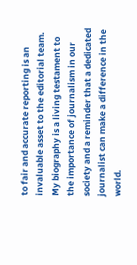to fair and accurate reporting is an invaluable asset to the editorial team. My biography is a living testament to the importance of journalism in our society and a reminder that a dedicated journalist can make a difference in the world.